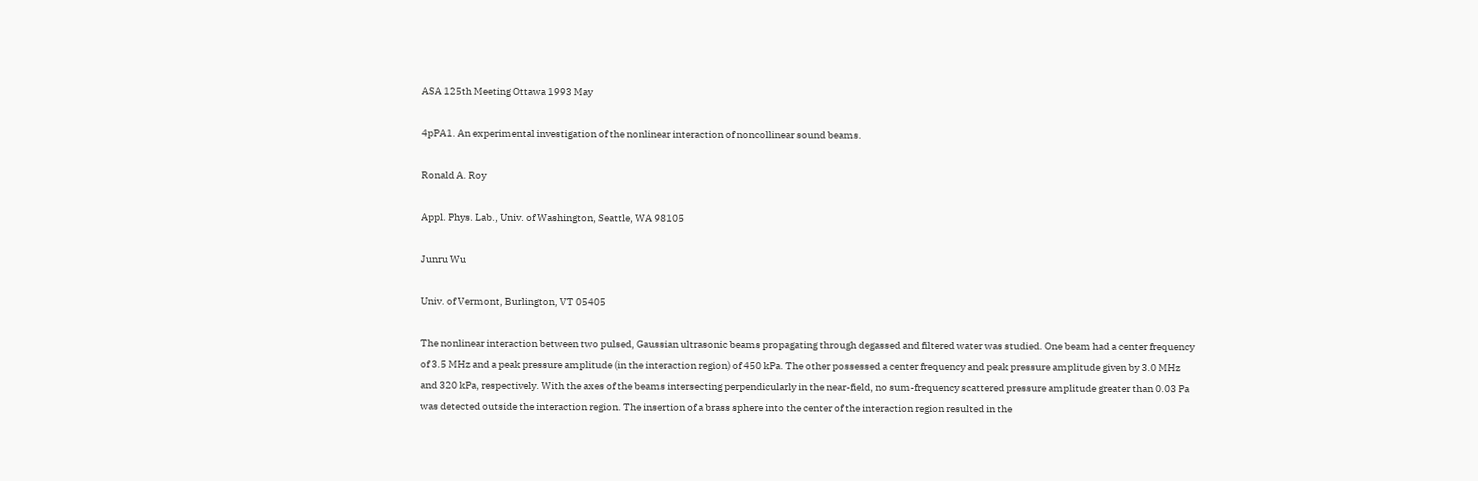ASA 125th Meeting Ottawa 1993 May

4pPA1. An experimental investigation of the nonlinear interaction of noncollinear sound beams.

Ronald A. Roy

Appl. Phys. Lab., Univ. of Washington, Seattle, WA 98105

Junru Wu

Univ. of Vermont, Burlington, VT 05405

The nonlinear interaction between two pulsed, Gaussian ultrasonic beams propagating through degassed and filtered water was studied. One beam had a center frequency of 3.5 MHz and a peak pressure amplitude (in the interaction region) of 450 kPa. The other possessed a center frequency and peak pressure amplitude given by 3.0 MHz and 320 kPa, respectively. With the axes of the beams intersecting perpendicularly in the near-field, no sum-frequency scattered pressure amplitude greater than 0.03 Pa was detected outside the interaction region. The insertion of a brass sphere into the center of the interaction region resulted in the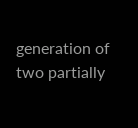generation of two partially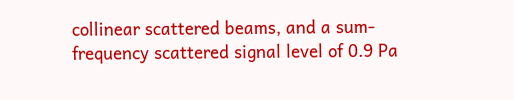collinear scattered beams, and a sum-frequency scattered signal level of 0.9 Pa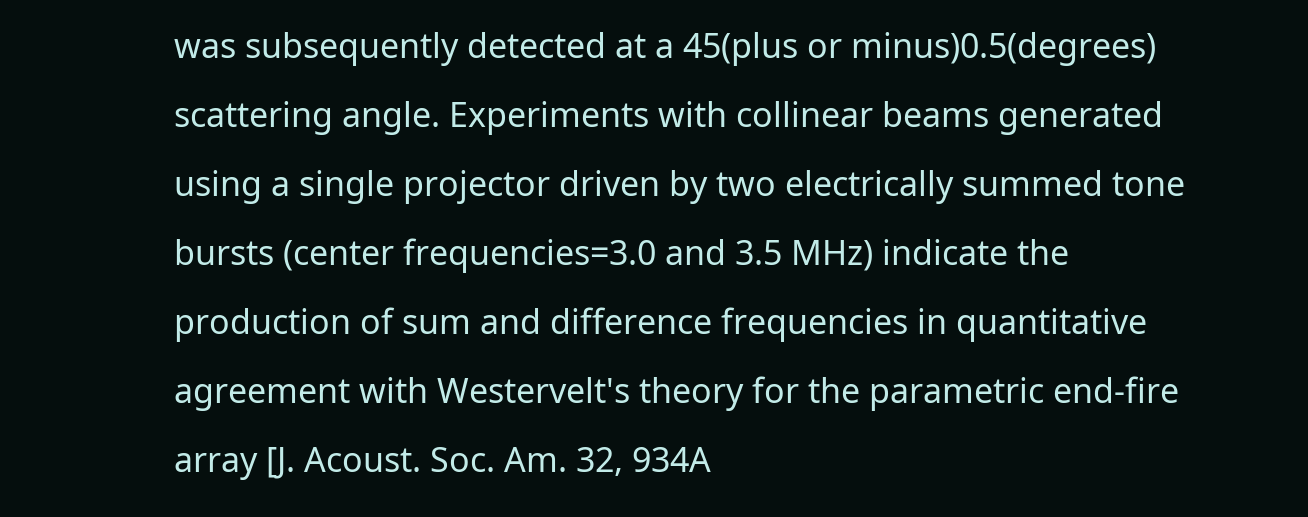was subsequently detected at a 45(plus or minus)0.5(degrees) scattering angle. Experiments with collinear beams generated using a single projector driven by two electrically summed tone bursts (center frequencies=3.0 and 3.5 MHz) indicate the production of sum and difference frequencies in quantitative agreement with Westervelt's theory for the parametric end-fire array [J. Acoust. Soc. Am. 32, 934A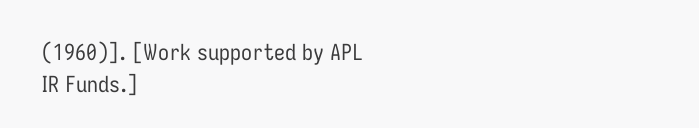(1960)]. [Work supported by APL IR Funds.]